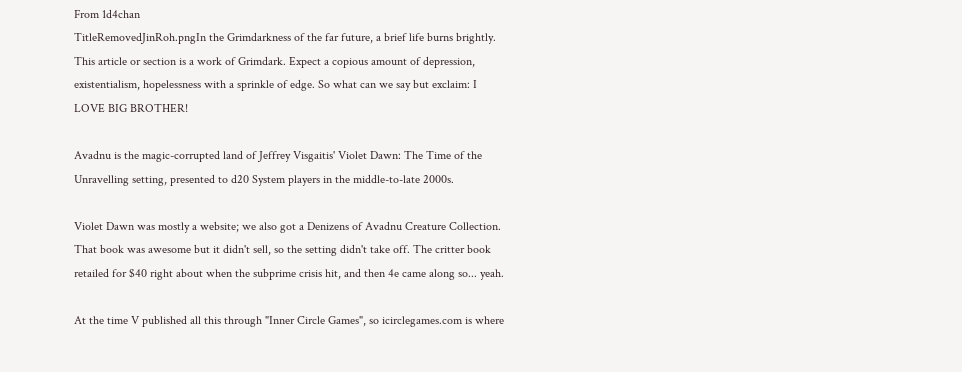From 1d4chan
TitleRemovedJinRoh.pngIn the Grimdarkness of the far future, a brief life burns brightly. This article or section is a work of Grimdark. Expect a copious amount of depression, existentialism, hopelessness with a sprinkle of edge. So what can we say but exclaim: I LOVE BIG BROTHER!

Avadnu is the magic-corrupted land of Jeffrey Visgaitis' Violet Dawn: The Time of the Unravelling setting, presented to d20 System players in the middle-to-late 2000s.

Violet Dawn was mostly a website; we also got a Denizens of Avadnu Creature Collection. That book was awesome but it didn't sell, so the setting didn't take off. The critter book retailed for $40 right about when the subprime crisis hit, and then 4e came along so... yeah.

At the time V published all this through "Inner Circle Games", so icirclegames.com is where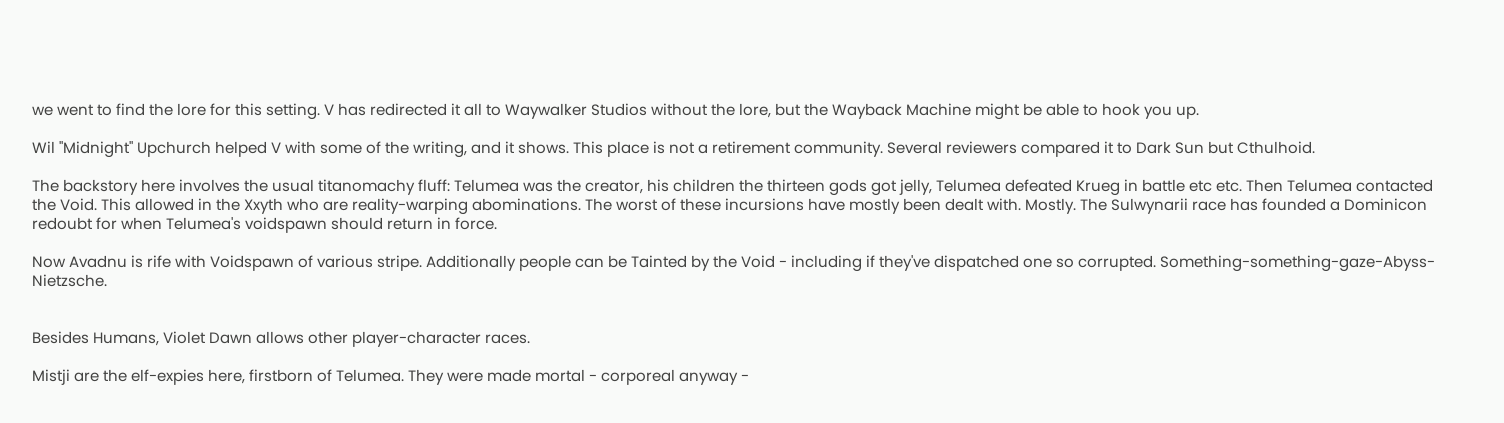we went to find the lore for this setting. V has redirected it all to Waywalker Studios without the lore, but the Wayback Machine might be able to hook you up.

Wil "Midnight" Upchurch helped V with some of the writing, and it shows. This place is not a retirement community. Several reviewers compared it to Dark Sun but Cthulhoid.

The backstory here involves the usual titanomachy fluff: Telumea was the creator, his children the thirteen gods got jelly, Telumea defeated Krueg in battle etc etc. Then Telumea contacted the Void. This allowed in the Xxyth who are reality-warping abominations. The worst of these incursions have mostly been dealt with. Mostly. The Sulwynarii race has founded a Dominicon redoubt for when Telumea's voidspawn should return in force.

Now Avadnu is rife with Voidspawn of various stripe. Additionally people can be Tainted by the Void - including if they've dispatched one so corrupted. Something-something-gaze-Abyss-Nietzsche.


Besides Humans, Violet Dawn allows other player-character races.

Mistji are the elf-expies here, firstborn of Telumea. They were made mortal - corporeal anyway -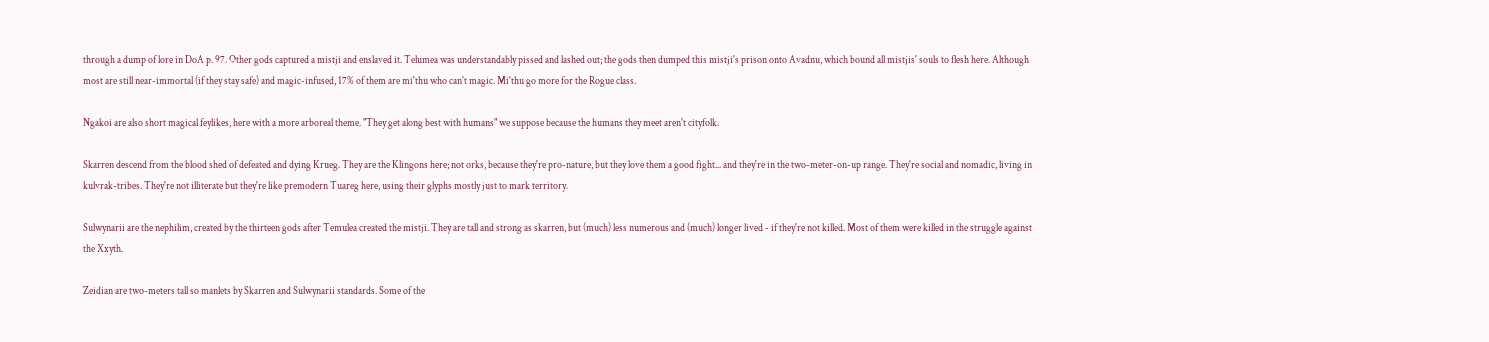through a dump of lore in DoA p. 97. Other gods captured a mistji and enslaved it. Telumea was understandably pissed and lashed out; the gods then dumped this mistji's prison onto Avadnu, which bound all mistjis' souls to flesh here. Although most are still near-immortal (if they stay safe) and magic-infused, 17% of them are mi'thu who can't magic. Mi'thu go more for the Rogue class.

Ngakoi are also short magical feylikes, here with a more arboreal theme. "They get along best with humans" we suppose because the humans they meet aren't cityfolk.

Skarren descend from the blood shed of defeated and dying Krueg. They are the Klingons here; not orks, because they're pro-nature, but they love them a good fight... and they're in the two-meter-on-up range. They're social and nomadic, living in kulvrak-tribes. They're not illiterate but they're like premodern Tuareg here, using their glyphs mostly just to mark territory.

Sulwynarii are the nephilim, created by the thirteen gods after Temulea created the mistji. They are tall and strong as skarren, but (much) less numerous and (much) longer lived - if they're not killed. Most of them were killed in the struggle against the Xxyth.

Zeidian are two-meters tall so manlets by Skarren and Sulwynarii standards. Some of the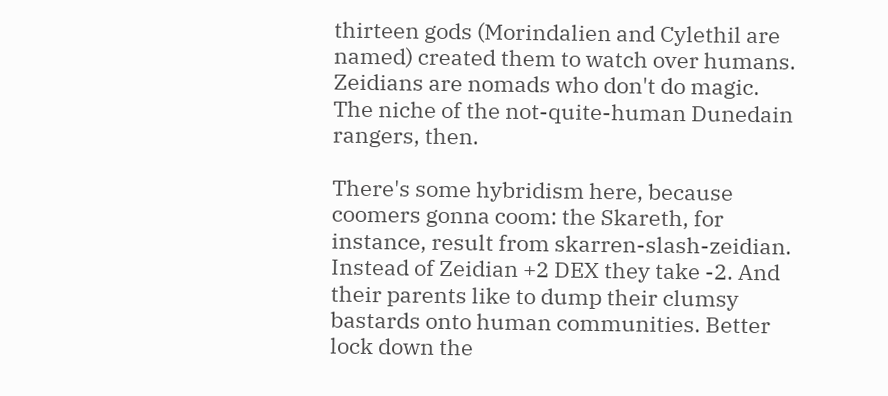thirteen gods (Morindalien and Cylethil are named) created them to watch over humans. Zeidians are nomads who don't do magic. The niche of the not-quite-human Dunedain rangers, then.

There's some hybridism here, because coomers gonna coom: the Skareth, for instance, result from skarren-slash-zeidian. Instead of Zeidian +2 DEX they take -2. And their parents like to dump their clumsy bastards onto human communities. Better lock down the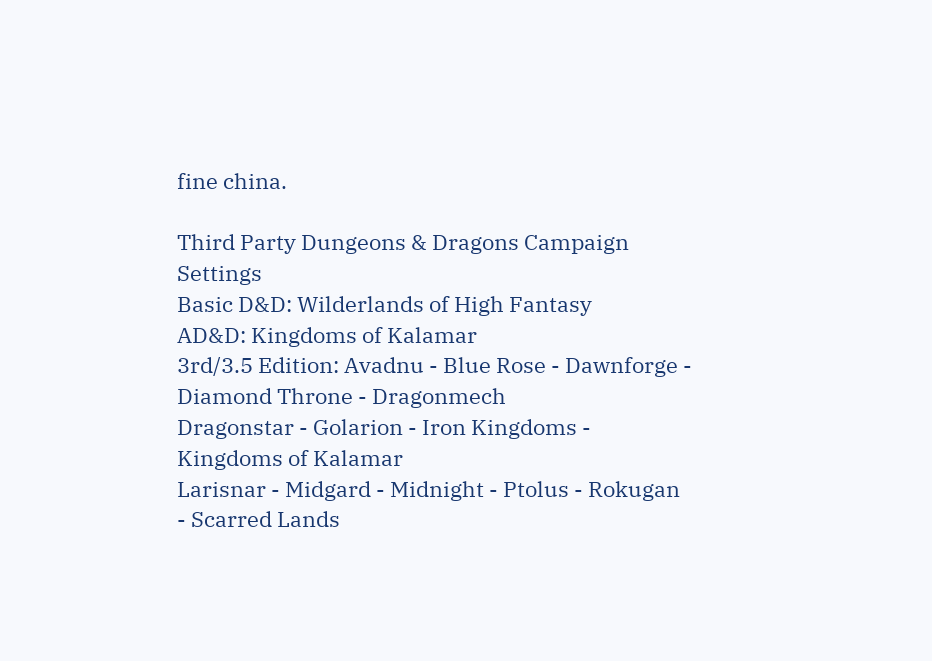fine china.

Third Party Dungeons & Dragons Campaign Settings
Basic D&D: Wilderlands of High Fantasy
AD&D: Kingdoms of Kalamar
3rd/3.5 Edition: Avadnu - Blue Rose - Dawnforge - Diamond Throne - Dragonmech
Dragonstar - Golarion - Iron Kingdoms - Kingdoms of Kalamar
Larisnar - Midgard - Midnight - Ptolus - Rokugan - Scarred Lands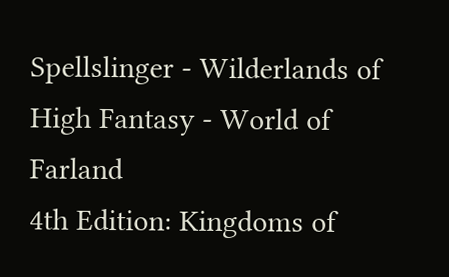Spellslinger - Wilderlands of High Fantasy - World of Farland
4th Edition: Kingdoms of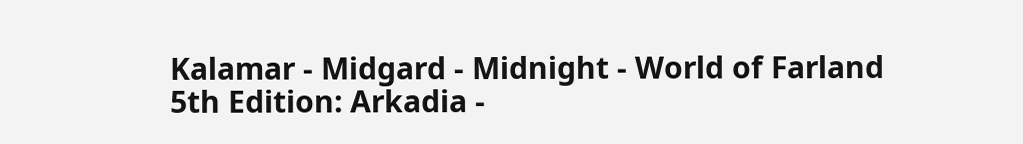Kalamar - Midgard - Midnight - World of Farland
5th Edition: Arkadia -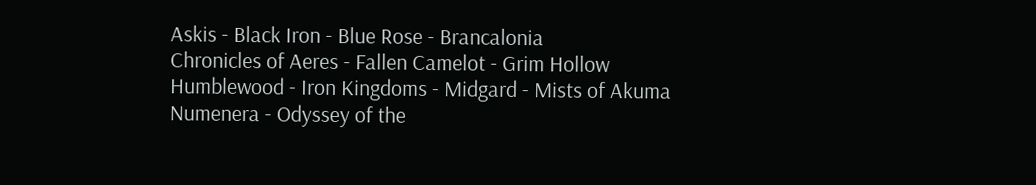Askis - Black Iron - Blue Rose - Brancalonia
Chronicles of Aeres - Fallen Camelot - Grim Hollow
Humblewood - Iron Kingdoms - Midgard - Mists of Akuma
Numenera - Odyssey of the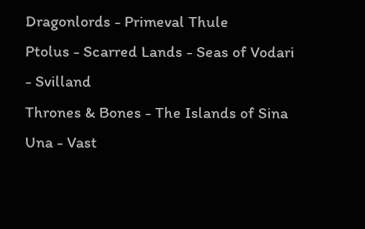Dragonlords - Primeval Thule
Ptolus - Scarred Lands - Seas of Vodari - Svilland
Thrones & Bones - The Islands of Sina Una - Vast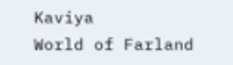Kaviya
World of Farland